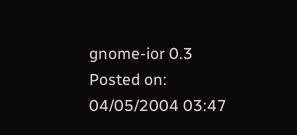gnome-ior 0.3
Posted on: 04/05/2004 03:47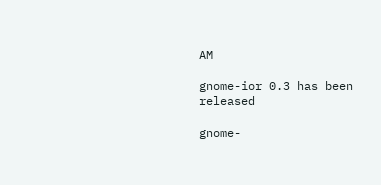AM

gnome-ior 0.3 has been released

gnome-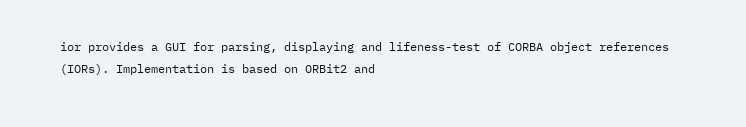ior provides a GUI for parsing, displaying and lifeness-test of CORBA object references (IORs). Implementation is based on ORBit2 and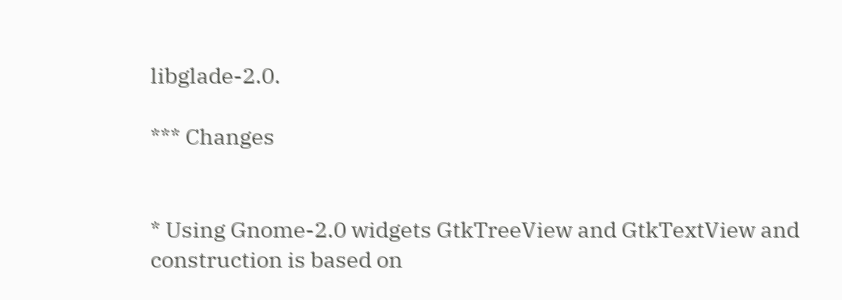libglade-2.0.

*** Changes


* Using Gnome-2.0 widgets GtkTreeView and GtkTextView and
construction is based on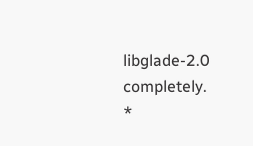libglade-2.0 completely.
*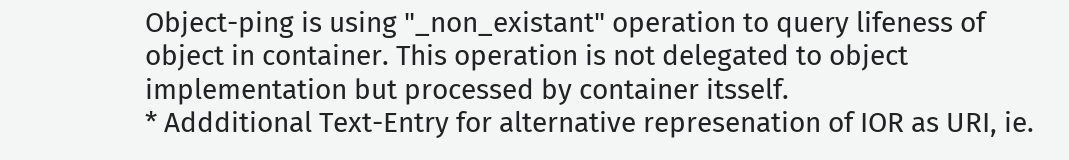Object-ping is using "_non_existant" operation to query lifeness of object in container. This operation is not delegated to object implementation but processed by container itsself.
* Addditional Text-Entry for alternative represenation of IOR as URI, ie.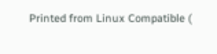Printed from Linux Compatible (